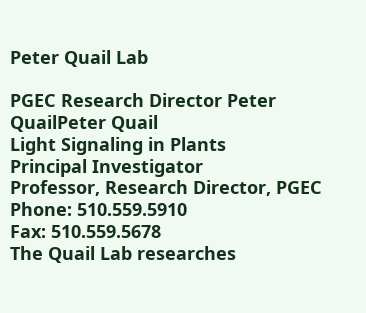Peter Quail Lab

PGEC Research Director Peter QuailPeter Quail
Light Signaling in Plants
Principal Investigator
Professor, Research Director, PGEC
Phone: 510.559.5910
Fax: 510.559.5678
The Quail Lab researches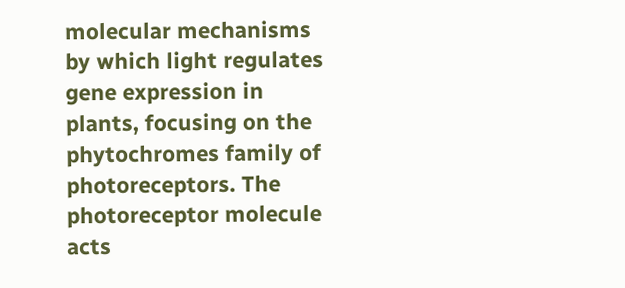molecular mechanisms by which light regulates gene expression in plants, focusing on the phytochromes family of photoreceptors. The photoreceptor molecule acts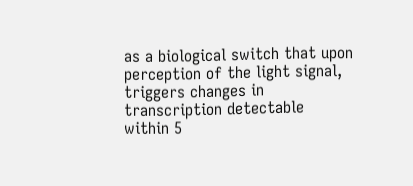as a biological switch that upon perception of the light signal, triggers changes in transcription detectable within 5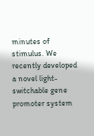minutes of stimulus. We recently developed a novel light-switchable gene promoter system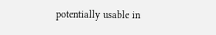potentially usable in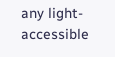any light-accessible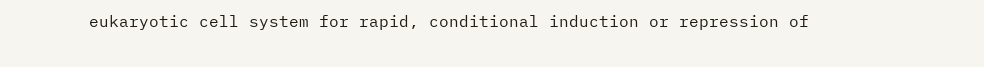eukaryotic cell system for rapid, conditional induction or repression of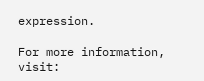expression.

For more information, visit: